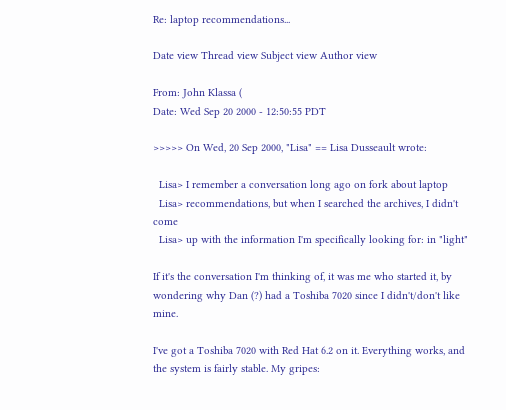Re: laptop recommendations...

Date view Thread view Subject view Author view

From: John Klassa (
Date: Wed Sep 20 2000 - 12:50:55 PDT

>>>>> On Wed, 20 Sep 2000, "Lisa" == Lisa Dusseault wrote:

  Lisa> I remember a conversation long ago on fork about laptop
  Lisa> recommendations, but when I searched the archives, I didn't come
  Lisa> up with the information I'm specifically looking for: in "light"

If it's the conversation I'm thinking of, it was me who started it, by
wondering why Dan (?) had a Toshiba 7020 since I didn't/don't like mine.

I've got a Toshiba 7020 with Red Hat 6.2 on it. Everything works, and
the system is fairly stable. My gripes: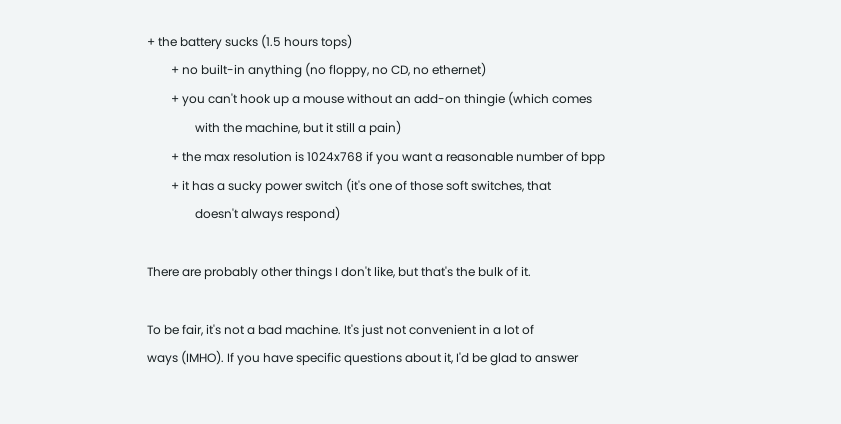+ the battery sucks (1.5 hours tops)
        + no built-in anything (no floppy, no CD, no ethernet)
        + you can't hook up a mouse without an add-on thingie (which comes
                with the machine, but it still a pain)
        + the max resolution is 1024x768 if you want a reasonable number of bpp
        + it has a sucky power switch (it's one of those soft switches, that
                doesn't always respond)

There are probably other things I don't like, but that's the bulk of it.

To be fair, it's not a bad machine. It's just not convenient in a lot of
ways (IMHO). If you have specific questions about it, I'd be glad to answer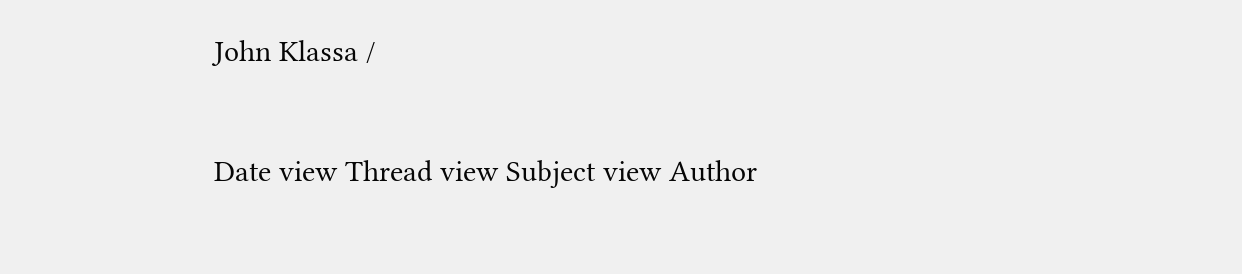John Klassa /

Date view Thread view Subject view Author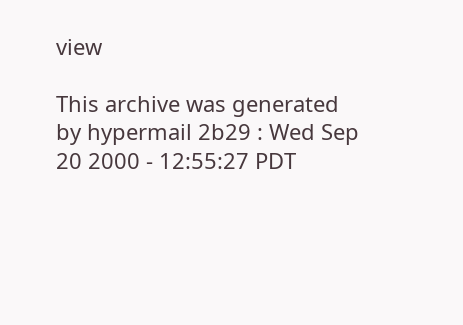view

This archive was generated by hypermail 2b29 : Wed Sep 20 2000 - 12:55:27 PDT